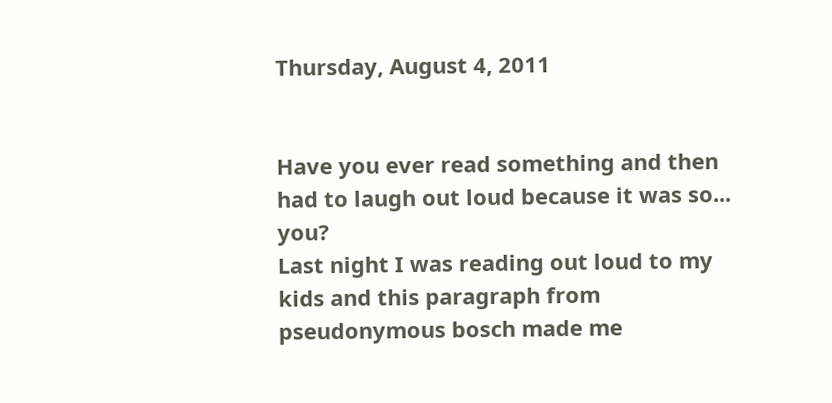Thursday, August 4, 2011


Have you ever read something and then had to laugh out loud because it was so... you?
Last night I was reading out loud to my kids and this paragraph from pseudonymous bosch made me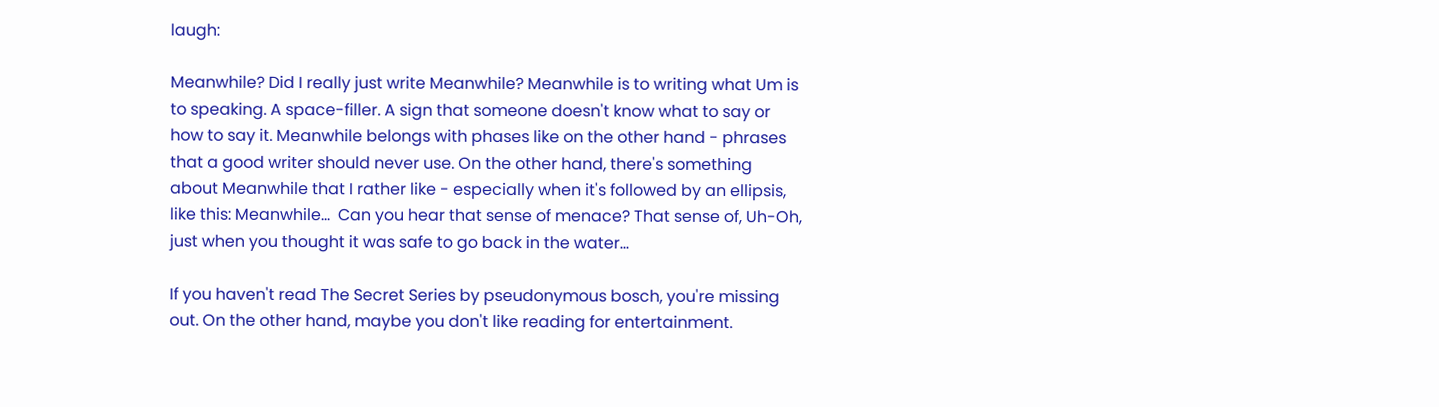laugh:

Meanwhile? Did I really just write Meanwhile? Meanwhile is to writing what Um is to speaking. A space-filler. A sign that someone doesn't know what to say or how to say it. Meanwhile belongs with phases like on the other hand - phrases that a good writer should never use. On the other hand, there's something about Meanwhile that I rather like - especially when it's followed by an ellipsis, like this: Meanwhile...  Can you hear that sense of menace? That sense of, Uh-Oh, just when you thought it was safe to go back in the water...

If you haven't read The Secret Series by pseudonymous bosch, you're missing out. On the other hand, maybe you don't like reading for entertainment.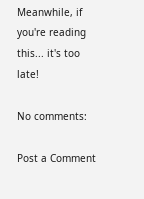Meanwhile, if you're reading this... it's too late!

No comments:

Post a Comment